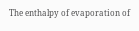The enthalpy of evaporation of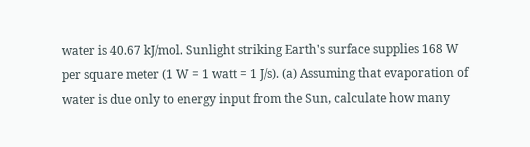water is 40.67 kJ/mol. Sunlight striking Earth's surface supplies 168 W per square meter (1 W = 1 watt = 1 J/s). (a) Assuming that evaporation of water is due only to energy input from the Sun, calculate how many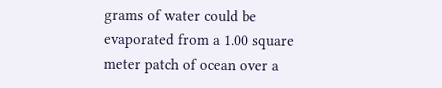grams of water could be evaporated from a 1.00 square meter patch of ocean over a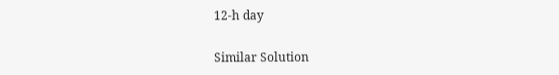12-h day

Similar Solution